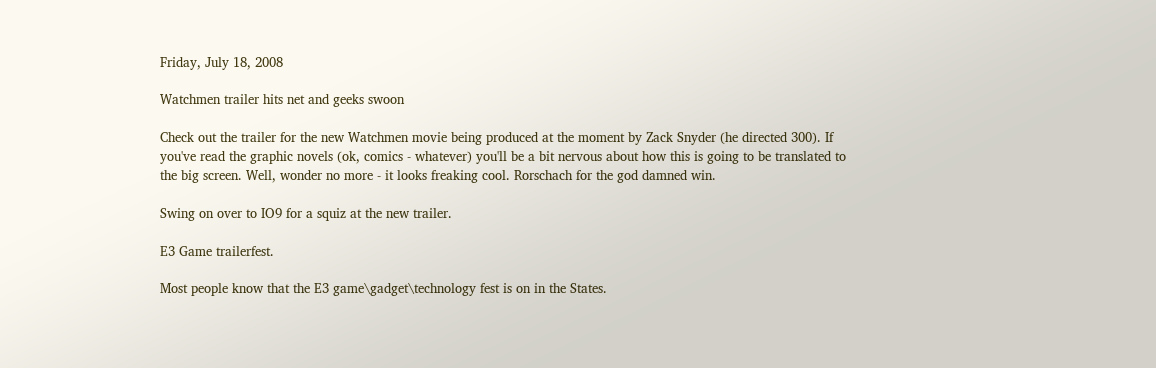Friday, July 18, 2008

Watchmen trailer hits net and geeks swoon

Check out the trailer for the new Watchmen movie being produced at the moment by Zack Snyder (he directed 300). If you've read the graphic novels (ok, comics - whatever) you'll be a bit nervous about how this is going to be translated to the big screen. Well, wonder no more - it looks freaking cool. Rorschach for the god damned win.

Swing on over to IO9 for a squiz at the new trailer.

E3 Game trailerfest.

Most people know that the E3 game\gadget\technology fest is on in the States.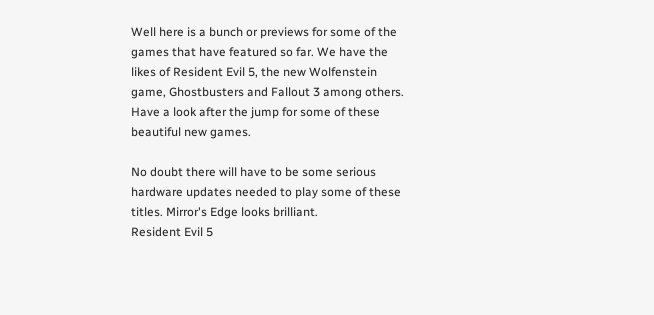Well here is a bunch or previews for some of the games that have featured so far. We have the likes of Resident Evil 5, the new Wolfenstein game, Ghostbusters and Fallout 3 among others. Have a look after the jump for some of these beautiful new games.

No doubt there will have to be some serious hardware updates needed to play some of these titles. Mirror's Edge looks brilliant.
Resident Evil 5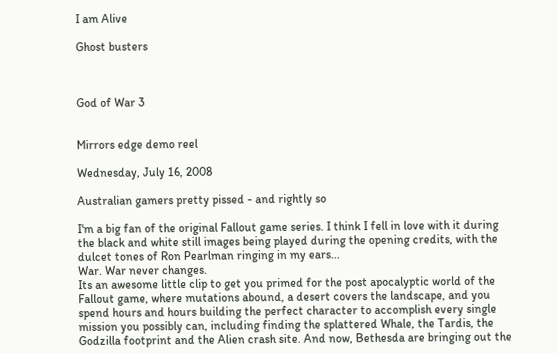I am Alive

Ghost busters



God of War 3


Mirrors edge demo reel

Wednesday, July 16, 2008

Australian gamers pretty pissed - and rightly so

I'm a big fan of the original Fallout game series. I think I fell in love with it during the black and white still images being played during the opening credits, with the dulcet tones of Ron Pearlman ringing in my ears...
War. War never changes.
Its an awesome little clip to get you primed for the post apocalyptic world of the Fallout game, where mutations abound, a desert covers the landscape, and you spend hours and hours building the perfect character to accomplish every single mission you possibly can, including finding the splattered Whale, the Tardis, the Godzilla footprint and the Alien crash site. And now, Bethesda are bringing out the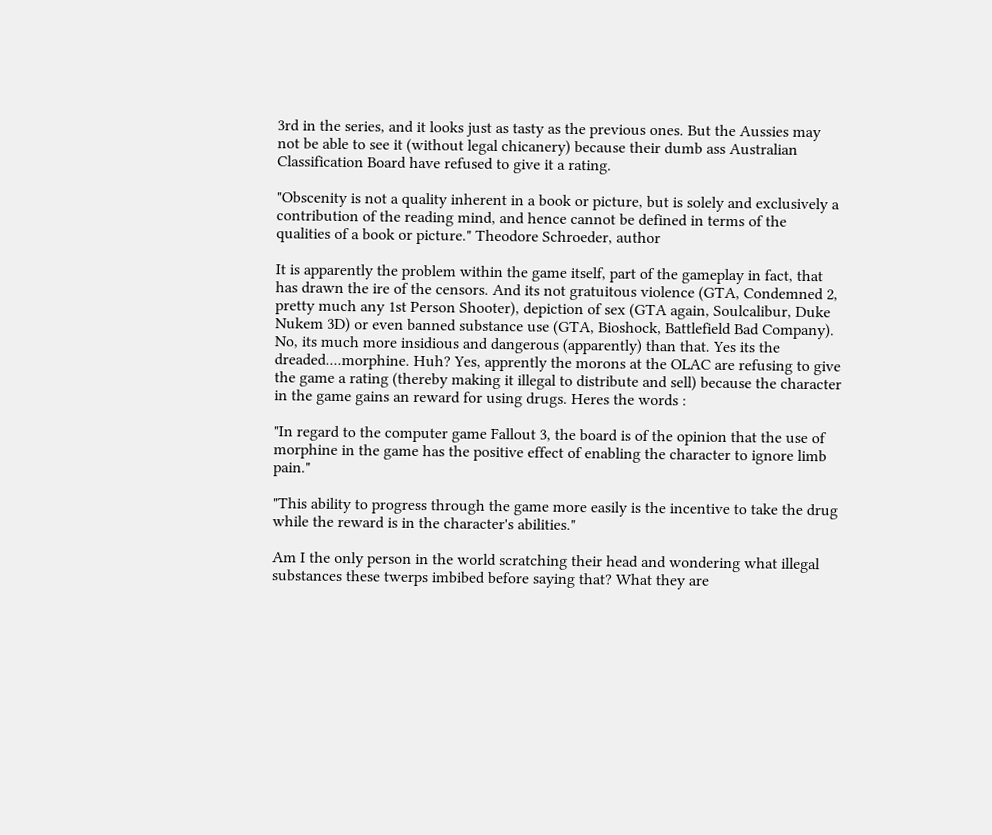3rd in the series, and it looks just as tasty as the previous ones. But the Aussies may not be able to see it (without legal chicanery) because their dumb ass Australian Classification Board have refused to give it a rating.

"Obscenity is not a quality inherent in a book or picture, but is solely and exclusively a contribution of the reading mind, and hence cannot be defined in terms of the qualities of a book or picture." Theodore Schroeder, author

It is apparently the problem within the game itself, part of the gameplay in fact, that has drawn the ire of the censors. And its not gratuitous violence (GTA, Condemned 2, pretty much any 1st Person Shooter), depiction of sex (GTA again, Soulcalibur, Duke Nukem 3D) or even banned substance use (GTA, Bioshock, Battlefield Bad Company). No, its much more insidious and dangerous (apparently) than that. Yes its the dreaded....morphine. Huh? Yes, apprently the morons at the OLAC are refusing to give the game a rating (thereby making it illegal to distribute and sell) because the character in the game gains an reward for using drugs. Heres the words :

"In regard to the computer game Fallout 3, the board is of the opinion that the use of morphine in the game has the positive effect of enabling the character to ignore limb pain."

"This ability to progress through the game more easily is the incentive to take the drug while the reward is in the character's abilities."

Am I the only person in the world scratching their head and wondering what illegal substances these twerps imbibed before saying that? What they are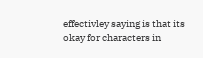effectivley saying is that its okay for characters in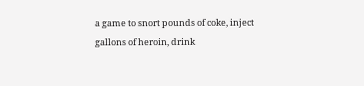a game to snort pounds of coke, inject gallons of heroin, drink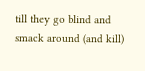till they go blind and smack around (and kill)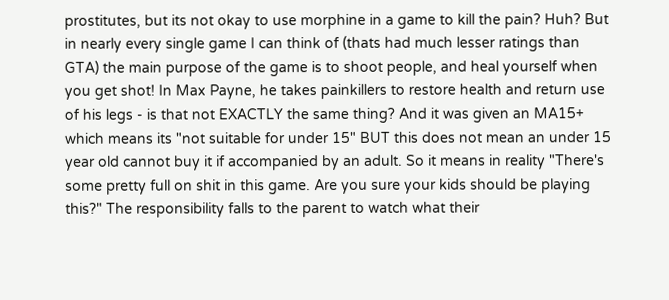prostitutes, but its not okay to use morphine in a game to kill the pain? Huh? But in nearly every single game I can think of (thats had much lesser ratings than GTA) the main purpose of the game is to shoot people, and heal yourself when you get shot! In Max Payne, he takes painkillers to restore health and return use of his legs - is that not EXACTLY the same thing? And it was given an MA15+ which means its "not suitable for under 15" BUT this does not mean an under 15 year old cannot buy it if accompanied by an adult. So it means in reality "There's some pretty full on shit in this game. Are you sure your kids should be playing this?" The responsibility falls to the parent to watch what their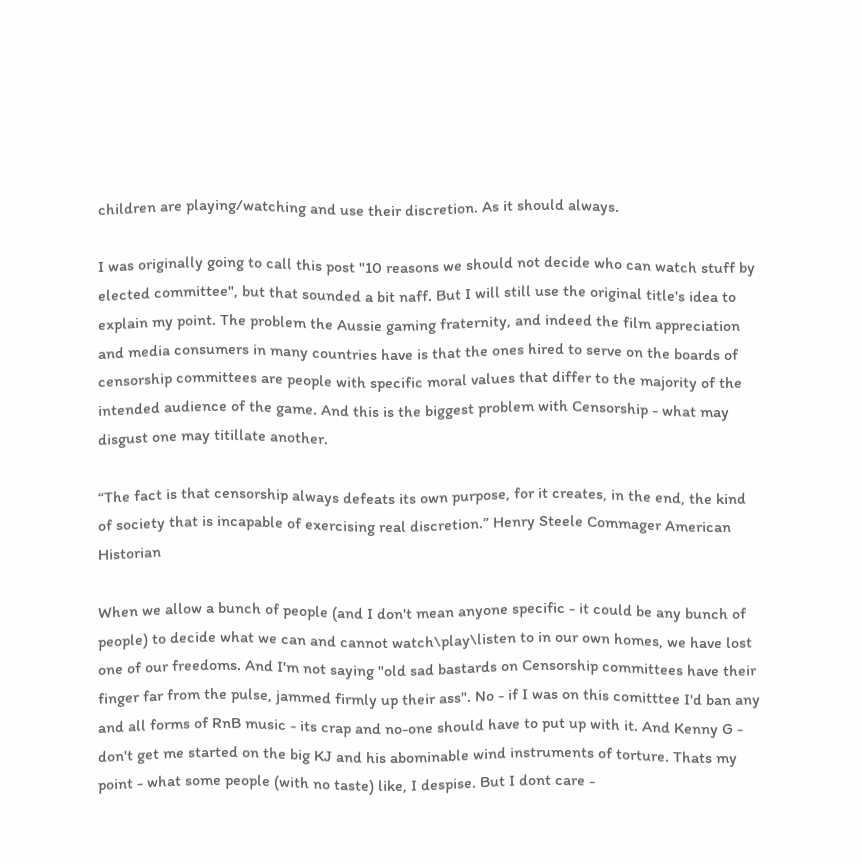children are playing/watching and use their discretion. As it should always.

I was originally going to call this post "10 reasons we should not decide who can watch stuff by elected committee", but that sounded a bit naff. But I will still use the original title's idea to explain my point. The problem the Aussie gaming fraternity, and indeed the film appreciation and media consumers in many countries have is that the ones hired to serve on the boards of censorship committees are people with specific moral values that differ to the majority of the intended audience of the game. And this is the biggest problem with Censorship - what may disgust one may titillate another.

“The fact is that censorship always defeats its own purpose, for it creates, in the end, the kind of society that is incapable of exercising real discretion.” Henry Steele Commager American Historian

When we allow a bunch of people (and I don't mean anyone specific - it could be any bunch of people) to decide what we can and cannot watch\play\listen to in our own homes, we have lost one of our freedoms. And I'm not saying "old sad bastards on Censorship committees have their finger far from the pulse, jammed firmly up their ass". No - if I was on this comitttee I'd ban any and all forms of RnB music - its crap and no-one should have to put up with it. And Kenny G - don't get me started on the big KJ and his abominable wind instruments of torture. Thats my point - what some people (with no taste) like, I despise. But I dont care -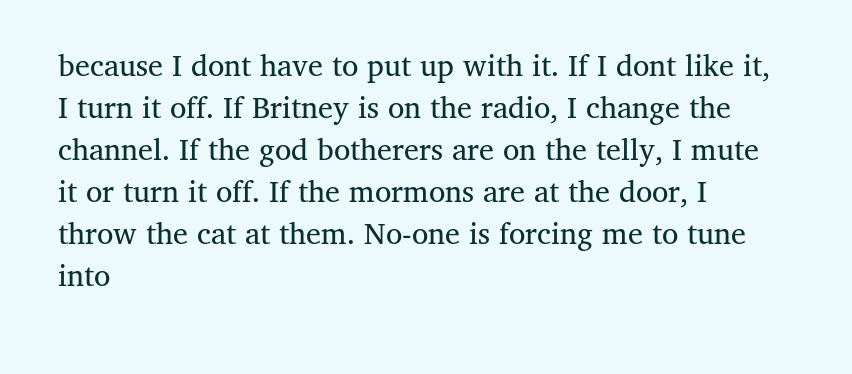because I dont have to put up with it. If I dont like it, I turn it off. If Britney is on the radio, I change the channel. If the god botherers are on the telly, I mute it or turn it off. If the mormons are at the door, I throw the cat at them. No-one is forcing me to tune into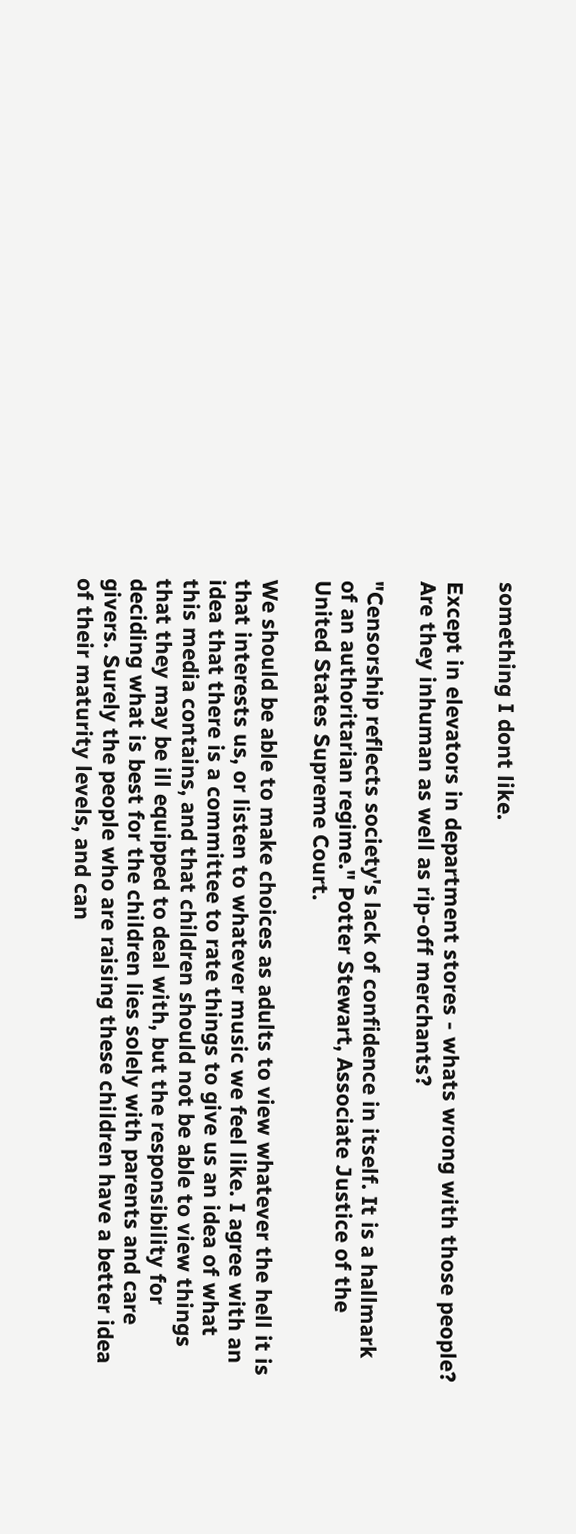something I dont like.

Except in elevators in department stores - whats wrong with those people? Are they inhuman as well as rip-off merchants?

"Censorship reflects society's lack of confidence in itself. It is a hallmark of an authoritarian regime." Potter Stewart, Associate Justice of the United States Supreme Court.

We should be able to make choices as adults to view whatever the hell it is that interests us, or listen to whatever music we feel like. I agree with an idea that there is a committee to rate things to give us an idea of what this media contains, and that children should not be able to view things that they may be ill equipped to deal with, but the responsibility for deciding what is best for the children lies solely with parents and care givers. Surely the people who are raising these children have a better idea of their maturity levels, and can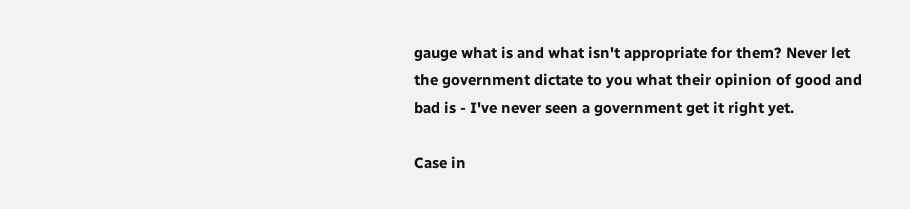gauge what is and what isn't appropriate for them? Never let the government dictate to you what their opinion of good and bad is - I've never seen a government get it right yet.

Case in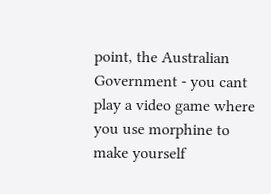point, the Australian Government - you cant play a video game where you use morphine to make yourself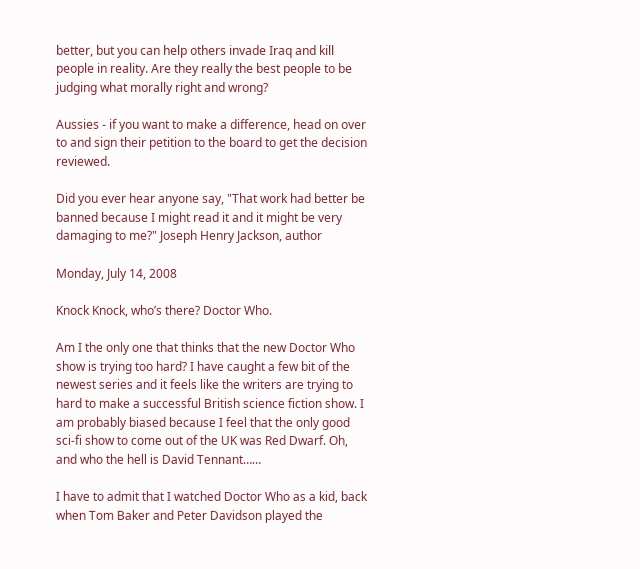better, but you can help others invade Iraq and kill people in reality. Are they really the best people to be judging what morally right and wrong?

Aussies - if you want to make a difference, head on over to and sign their petition to the board to get the decision reviewed.

Did you ever hear anyone say, "That work had better be banned because I might read it and it might be very damaging to me?" Joseph Henry Jackson, author

Monday, July 14, 2008

Knock Knock, who’s there? Doctor Who.

Am I the only one that thinks that the new Doctor Who show is trying too hard? I have caught a few bit of the newest series and it feels like the writers are trying to hard to make a successful British science fiction show. I am probably biased because I feel that the only good sci-fi show to come out of the UK was Red Dwarf. Oh, and who the hell is David Tennant……

I have to admit that I watched Doctor Who as a kid, back when Tom Baker and Peter Davidson played the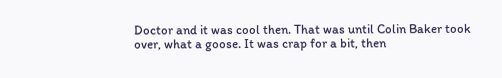Doctor and it was cool then. That was until Colin Baker took over, what a goose. It was crap for a bit, then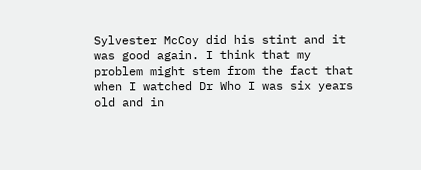Sylvester McCoy did his stint and it was good again. I think that my problem might stem from the fact that when I watched Dr Who I was six years old and in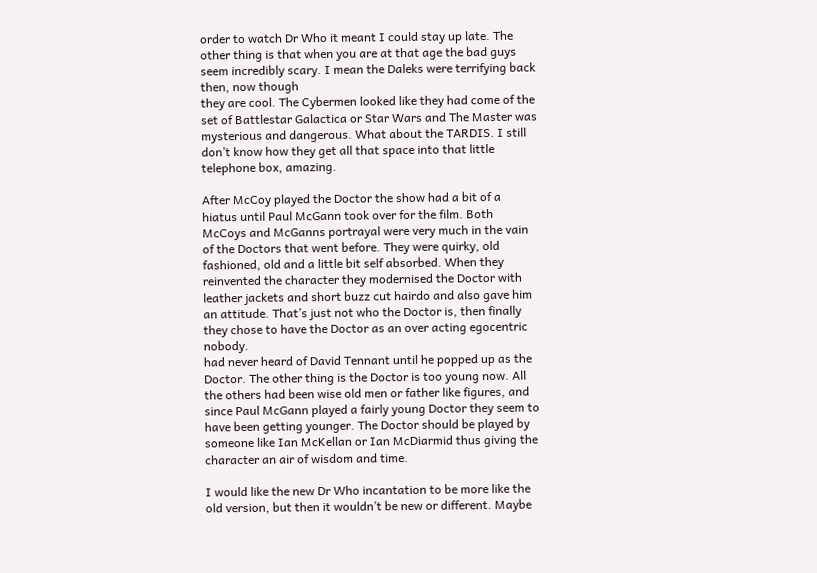order to watch Dr Who it meant I could stay up late. The other thing is that when you are at that age the bad guys seem incredibly scary. I mean the Daleks were terrifying back then, now though
they are cool. The Cybermen looked like they had come of the set of Battlestar Galactica or Star Wars and The Master was mysterious and dangerous. What about the TARDIS. I still don’t know how they get all that space into that little telephone box, amazing.

After McCoy played the Doctor the show had a bit of a hiatus until Paul McGann took over for the film. Both McCoys and McGanns portrayal were very much in the vain of the Doctors that went before. They were quirky, old fashioned, old and a little bit self absorbed. When they reinvented the character they modernised the Doctor with leather jackets and short buzz cut hairdo and also gave him an attitude. That’s just not who the Doctor is, then finally they chose to have the Doctor as an over acting egocentric nobody.
had never heard of David Tennant until he popped up as the Doctor. The other thing is the Doctor is too young now. All the others had been wise old men or father like figures, and since Paul McGann played a fairly young Doctor they seem to have been getting younger. The Doctor should be played by someone like Ian McKellan or Ian McDiarmid thus giving the character an air of wisdom and time.

I would like the new Dr Who incantation to be more like the old version, but then it wouldn’t be new or different. Maybe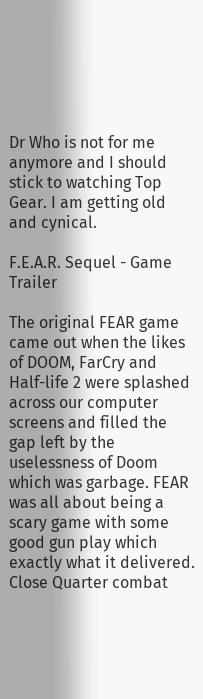Dr Who is not for me anymore and I should stick to watching Top Gear. I am getting old and cynical.

F.E.A.R. Sequel - Game Trailer

The original FEAR game came out when the likes of DOOM, FarCry and Half-life 2 were splashed across our computer screens and filled the gap left by the uselessness of Doom which was garbage. FEAR was all about being a scary game with some good gun play which exactly what it delivered. Close Quarter combat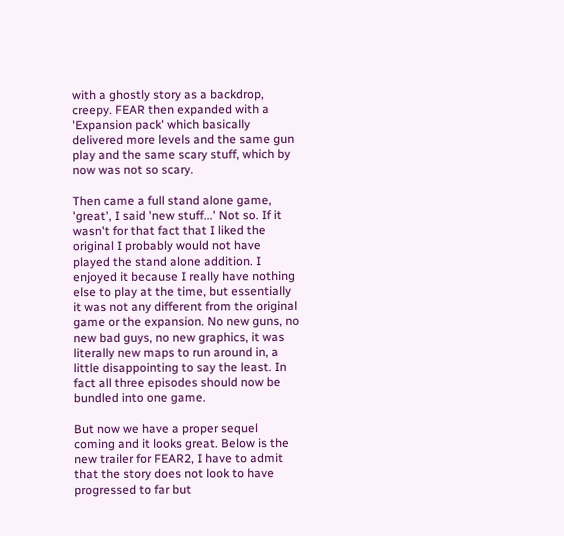with a ghostly story as a backdrop, creepy. FEAR then expanded with a 'Expansion pack' which basically delivered more levels and the same gun play and the same scary stuff, which by now was not so scary.

Then came a full stand alone game, 'great', I said 'new stuff...' Not so. If it wasn't for that fact that I liked the original I probably would not have played the stand alone addition. I enjoyed it because I really have nothing else to play at the time, but essentially it was not any different from the original game or the expansion. No new guns, no new bad guys, no new graphics, it was literally new maps to run around in, a little disappointing to say the least. In fact all three episodes should now be bundled into one game.

But now we have a proper sequel coming and it looks great. Below is the new trailer for FEAR2, I have to admit that the story does not look to have progressed to far but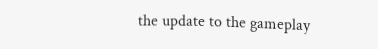the update to the gameplay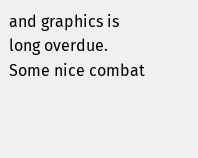and graphics is long overdue. Some nice combat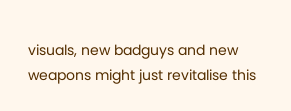visuals, new badguys and new weapons might just revitalise this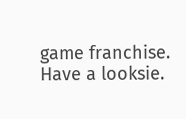game franchise. Have a looksie.